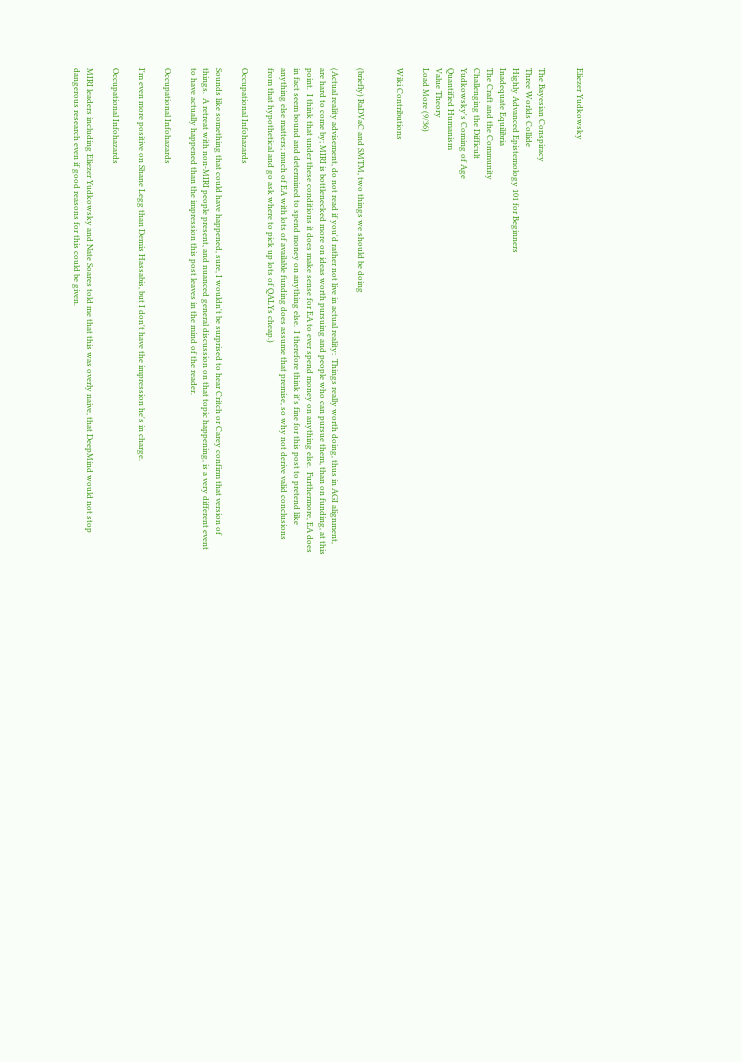Eliezer Yudkowsky


The Bayesian Conspiracy
Three Worlds Collide
Highly Advanced Epistemology 101 for Beginners
Inadequate Equilibria
The Craft and the Community
Challenging the Difficult
Yudkowsky's Coming of Age
Quantified Humanism
Value Theory
Load More (9/36)

Wiki Contributions


(briefly) RaDVaC and SMTM, two things we should be doing

(Actual reality advisement, do not read if you'd rather not live in actual reality:  Things really worth doing, thus in AGI alignment, are hard to come by; MIRI is bottlenecked more on ideas worth pursuing and people who can pursue them, than on funding, at this point.  I think that under these conditions it does make sense for EA to ever spend money on anything else.  Furthermore, EA does in fact seem bound and determined to spend money on anything else.  I therefore think it's fine for this post to pretend like anything else matters; much of EA with lots of available funding does assume that premise, so why not derive valid conclusions from that hypothetical and go ask where to pick up lots of QALYs cheap.)

Occupational Infohazards

Sounds like something that could have happened, sure, I wouldn't be surprised to hear Critch or Carey confirm that version of things.  A retreat with non-MIRI people present, and nuanced general discussion on that topic happening, is a very different event to have actually happened than the impression this post leaves in the mind of the reader.

Occupational Infohazards

I'm even more positive on Shane Legg than Demis Hassabis, but I don't have the impression he's in charge.

Occupational Infohazards

MIRI leaders including Eliezer Yudkowsky and Nate Soares told me that this was overly naive, that DeepMind would not stop dangerous research even if good reasons for this could be given.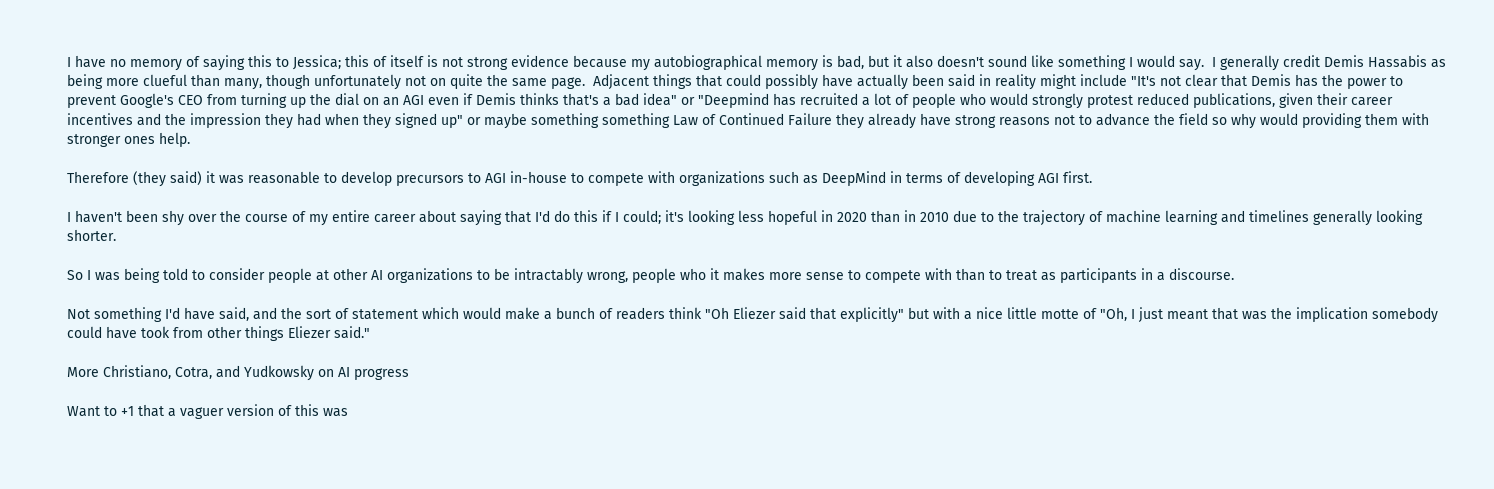I have no memory of saying this to Jessica; this of itself is not strong evidence because my autobiographical memory is bad, but it also doesn't sound like something I would say.  I generally credit Demis Hassabis as being more clueful than many, though unfortunately not on quite the same page.  Adjacent things that could possibly have actually been said in reality might include "It's not clear that Demis has the power to prevent Google's CEO from turning up the dial on an AGI even if Demis thinks that's a bad idea" or "Deepmind has recruited a lot of people who would strongly protest reduced publications, given their career incentives and the impression they had when they signed up" or maybe something something Law of Continued Failure they already have strong reasons not to advance the field so why would providing them with stronger ones help.

Therefore (they said) it was reasonable to develop precursors to AGI in-house to compete with organizations such as DeepMind in terms of developing AGI first.

I haven't been shy over the course of my entire career about saying that I'd do this if I could; it's looking less hopeful in 2020 than in 2010 due to the trajectory of machine learning and timelines generally looking shorter.

So I was being told to consider people at other AI organizations to be intractably wrong, people who it makes more sense to compete with than to treat as participants in a discourse.

Not something I'd have said, and the sort of statement which would make a bunch of readers think "Oh Eliezer said that explicitly" but with a nice little motte of "Oh, I just meant that was the implication somebody could have took from other things Eliezer said."

More Christiano, Cotra, and Yudkowsky on AI progress

Want to +1 that a vaguer version of this was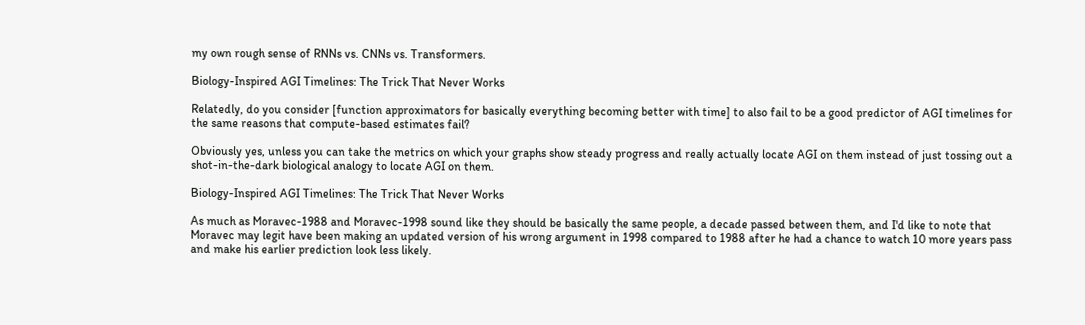my own rough sense of RNNs vs. CNNs vs. Transformers.

Biology-Inspired AGI Timelines: The Trick That Never Works

Relatedly, do you consider [function approximators for basically everything becoming better with time] to also fail to be a good predictor of AGI timelines for the same reasons that compute-based estimates fail?

Obviously yes, unless you can take the metrics on which your graphs show steady progress and really actually locate AGI on them instead of just tossing out a shot-in-the-dark biological analogy to locate AGI on them.

Biology-Inspired AGI Timelines: The Trick That Never Works

As much as Moravec-1988 and Moravec-1998 sound like they should be basically the same people, a decade passed between them, and I'd like to note that Moravec may legit have been making an updated version of his wrong argument in 1998 compared to 1988 after he had a chance to watch 10 more years pass and make his earlier prediction look less likely.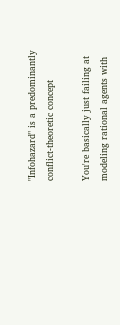"Infohazard" is a predominantly conflict-theoretic concept

You're basically just failing at modeling rational agents with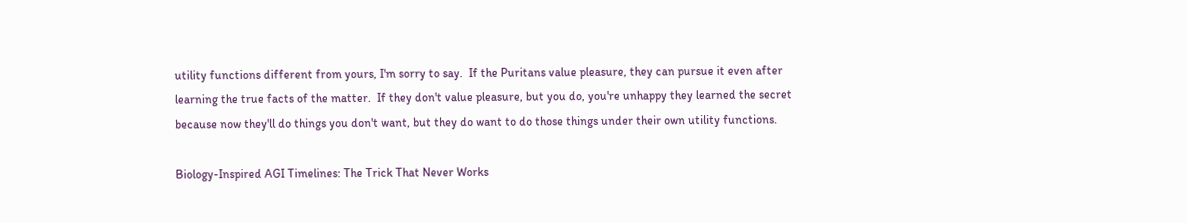utility functions different from yours, I'm sorry to say.  If the Puritans value pleasure, they can pursue it even after learning the true facts of the matter.  If they don't value pleasure, but you do, you're unhappy they learned the secret because now they'll do things you don't want, but they do want to do those things under their own utility functions.

Biology-Inspired AGI Timelines: The Trick That Never Works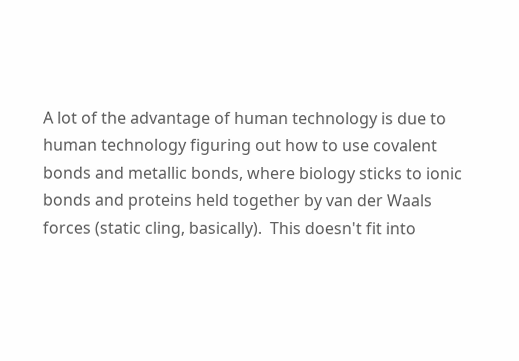A lot of the advantage of human technology is due to human technology figuring out how to use covalent bonds and metallic bonds, where biology sticks to ionic bonds and proteins held together by van der Waals forces (static cling, basically).  This doesn't fit into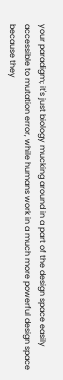your paradigm; it's just biology mucking around in a part of the design space easily accessible to mutation error, while humans work in a much more powerful design space because they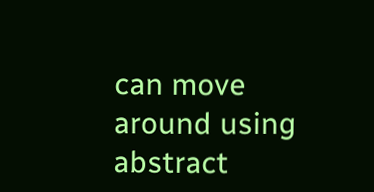can move around using abstract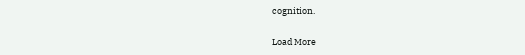cognition.

Load More